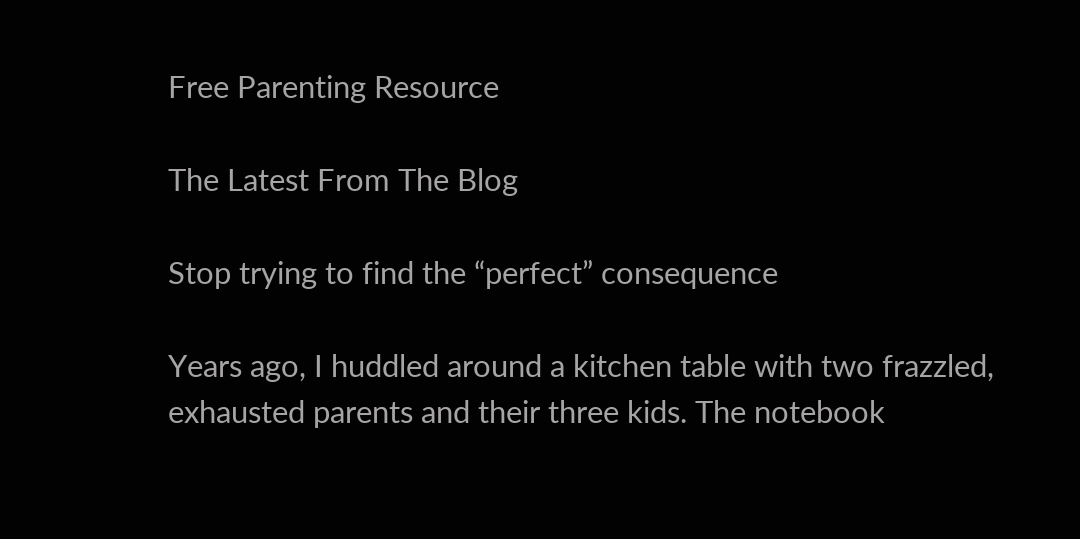Free Parenting Resource

The Latest From The Blog

Stop trying to find the “perfect” consequence

Years ago, I huddled around a kitchen table with two frazzled, exhausted parents and their three kids. The notebook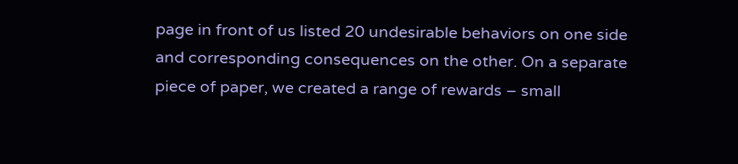page in front of us listed 20 undesirable behaviors on one side and corresponding consequences on the other. On a separate piece of paper, we created a range of rewards – small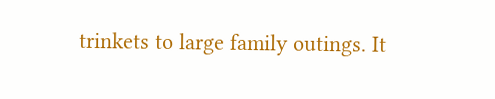trinkets to large family outings. It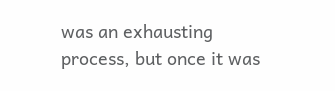was an exhausting process, but once it was